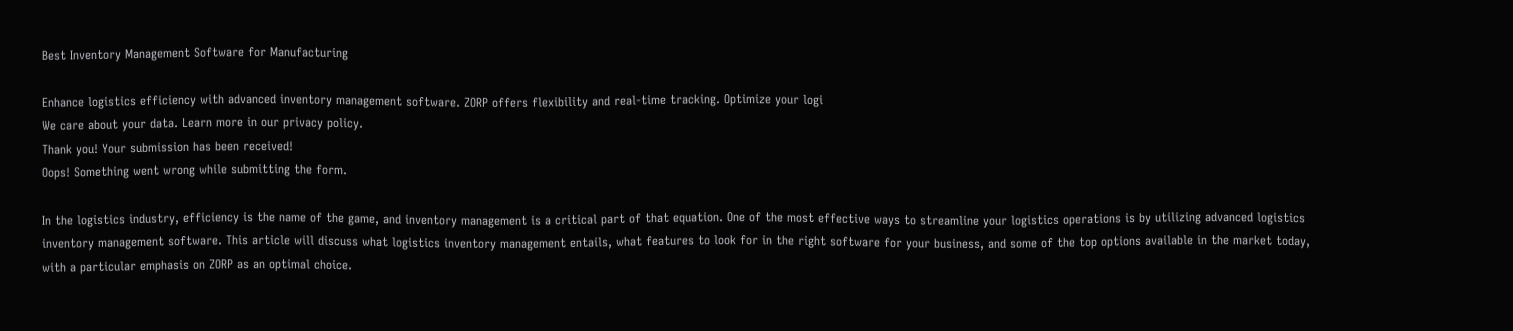Best Inventory Management Software for Manufacturing

Enhance logistics efficiency with advanced inventory management software. ZORP offers flexibility and real-time tracking. Optimize your logi
We care about your data. Learn more in our privacy policy.
Thank you! Your submission has been received!
Oops! Something went wrong while submitting the form.

In the logistics industry, efficiency is the name of the game, and inventory management is a critical part of that equation. One of the most effective ways to streamline your logistics operations is by utilizing advanced logistics inventory management software. This article will discuss what logistics inventory management entails, what features to look for in the right software for your business, and some of the top options available in the market today, with a particular emphasis on ZORP as an optimal choice.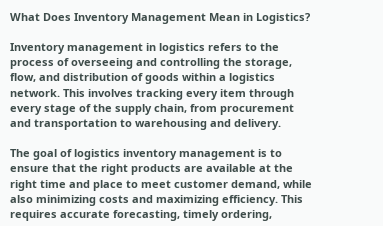What Does Inventory Management Mean in Logistics?

Inventory management in logistics refers to the process of overseeing and controlling the storage, flow, and distribution of goods within a logistics network. This involves tracking every item through every stage of the supply chain, from procurement and transportation to warehousing and delivery.

The goal of logistics inventory management is to ensure that the right products are available at the right time and place to meet customer demand, while also minimizing costs and maximizing efficiency. This requires accurate forecasting, timely ordering,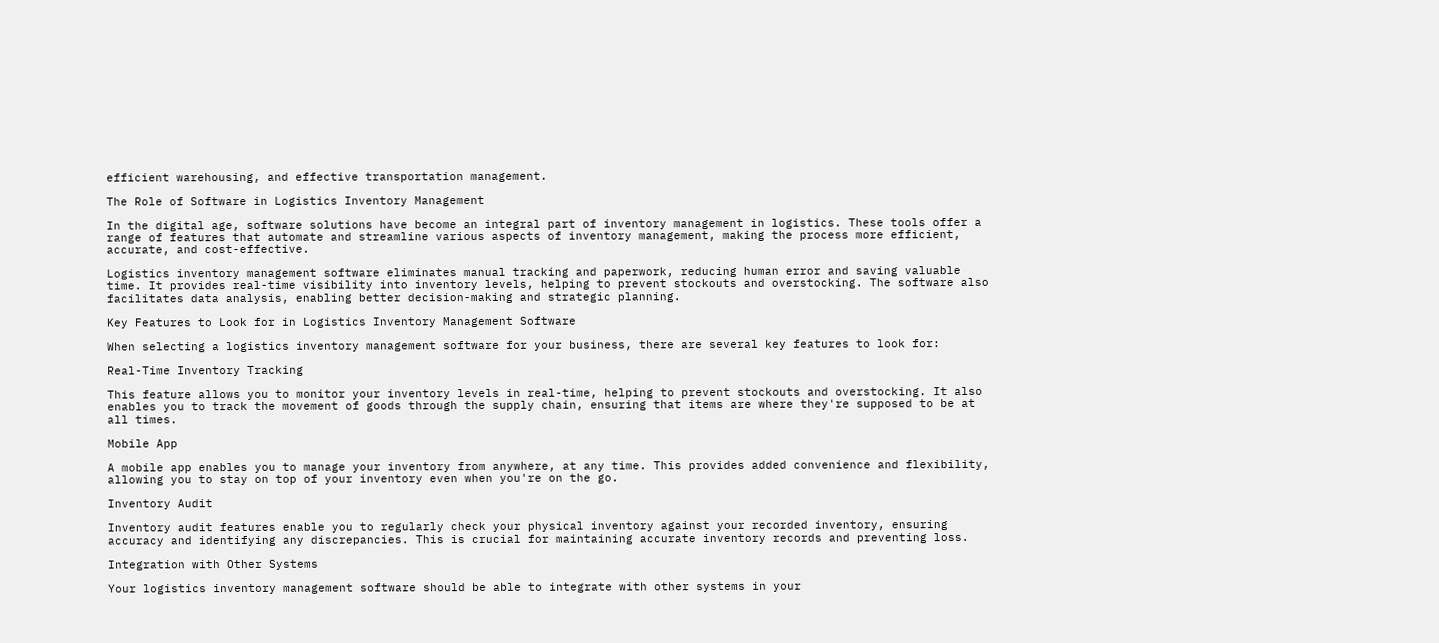efficient warehousing, and effective transportation management.

The Role of Software in Logistics Inventory Management

In the digital age, software solutions have become an integral part of inventory management in logistics. These tools offer a range of features that automate and streamline various aspects of inventory management, making the process more efficient, accurate, and cost-effective.

Logistics inventory management software eliminates manual tracking and paperwork, reducing human error and saving valuable time. It provides real-time visibility into inventory levels, helping to prevent stockouts and overstocking. The software also facilitates data analysis, enabling better decision-making and strategic planning.

Key Features to Look for in Logistics Inventory Management Software

When selecting a logistics inventory management software for your business, there are several key features to look for:

Real-Time Inventory Tracking

This feature allows you to monitor your inventory levels in real-time, helping to prevent stockouts and overstocking. It also enables you to track the movement of goods through the supply chain, ensuring that items are where they're supposed to be at all times.

Mobile App

A mobile app enables you to manage your inventory from anywhere, at any time. This provides added convenience and flexibility, allowing you to stay on top of your inventory even when you're on the go.

Inventory Audit

Inventory audit features enable you to regularly check your physical inventory against your recorded inventory, ensuring accuracy and identifying any discrepancies. This is crucial for maintaining accurate inventory records and preventing loss.

Integration with Other Systems

Your logistics inventory management software should be able to integrate with other systems in your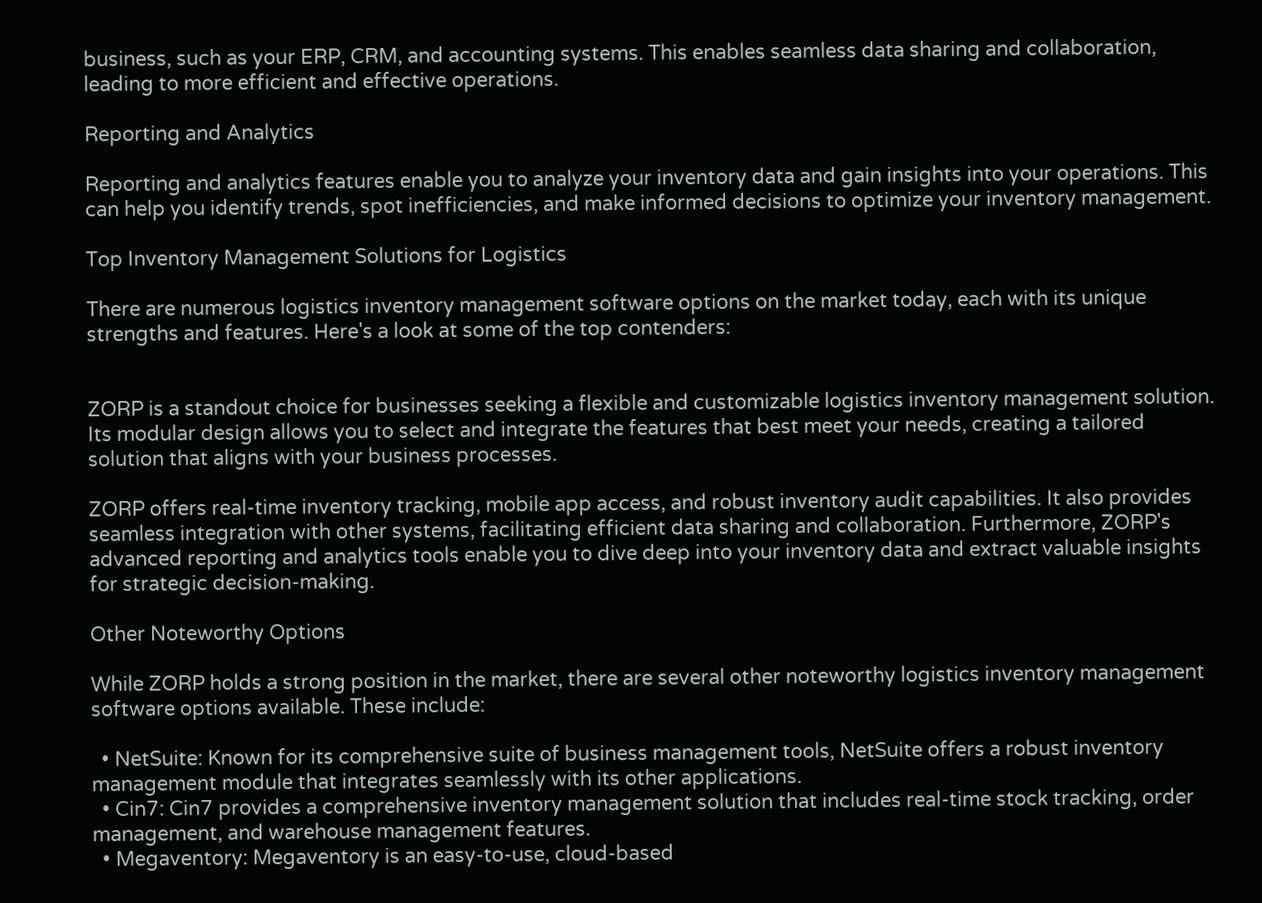business, such as your ERP, CRM, and accounting systems. This enables seamless data sharing and collaboration, leading to more efficient and effective operations.

Reporting and Analytics

Reporting and analytics features enable you to analyze your inventory data and gain insights into your operations. This can help you identify trends, spot inefficiencies, and make informed decisions to optimize your inventory management.

Top Inventory Management Solutions for Logistics

There are numerous logistics inventory management software options on the market today, each with its unique strengths and features. Here's a look at some of the top contenders:


ZORP is a standout choice for businesses seeking a flexible and customizable logistics inventory management solution. Its modular design allows you to select and integrate the features that best meet your needs, creating a tailored solution that aligns with your business processes.

ZORP offers real-time inventory tracking, mobile app access, and robust inventory audit capabilities. It also provides seamless integration with other systems, facilitating efficient data sharing and collaboration. Furthermore, ZORP's advanced reporting and analytics tools enable you to dive deep into your inventory data and extract valuable insights for strategic decision-making.

Other Noteworthy Options

While ZORP holds a strong position in the market, there are several other noteworthy logistics inventory management software options available. These include:

  • NetSuite: Known for its comprehensive suite of business management tools, NetSuite offers a robust inventory management module that integrates seamlessly with its other applications.
  • Cin7: Cin7 provides a comprehensive inventory management solution that includes real-time stock tracking, order management, and warehouse management features.
  • Megaventory: Megaventory is an easy-to-use, cloud-based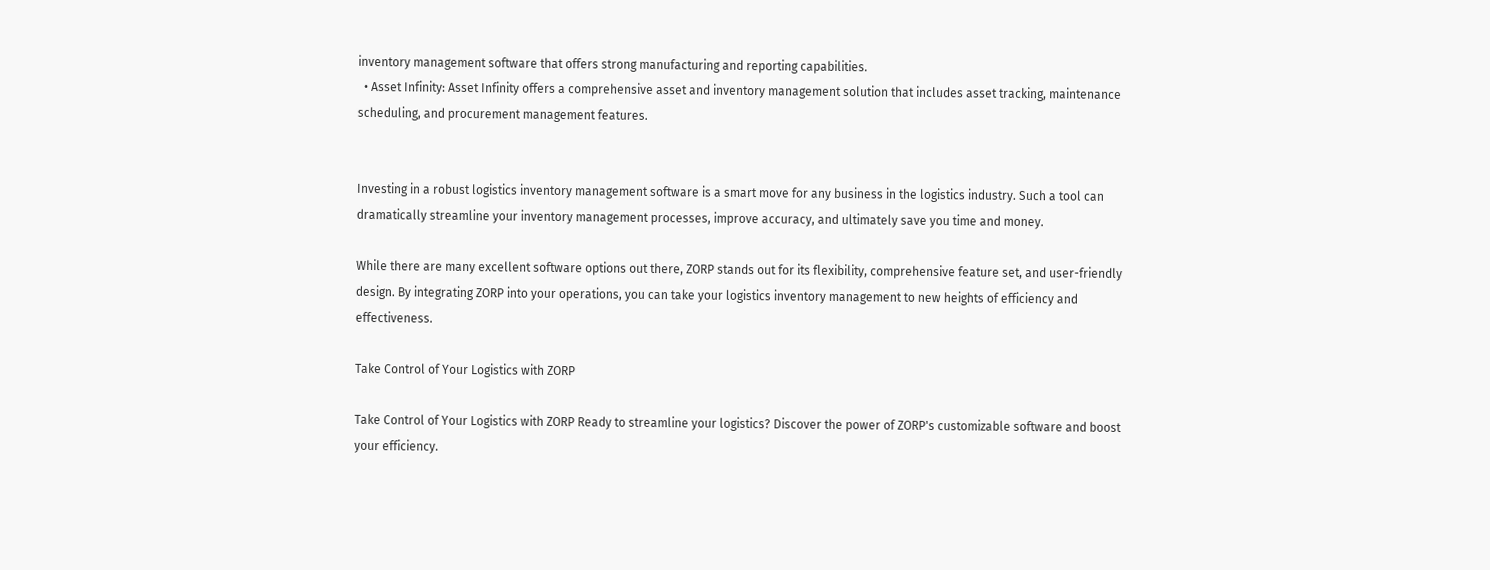inventory management software that offers strong manufacturing and reporting capabilities.
  • Asset Infinity: Asset Infinity offers a comprehensive asset and inventory management solution that includes asset tracking, maintenance scheduling, and procurement management features.


Investing in a robust logistics inventory management software is a smart move for any business in the logistics industry. Such a tool can dramatically streamline your inventory management processes, improve accuracy, and ultimately save you time and money.

While there are many excellent software options out there, ZORP stands out for its flexibility, comprehensive feature set, and user-friendly design. By integrating ZORP into your operations, you can take your logistics inventory management to new heights of efficiency and effectiveness.

Take Control of Your Logistics with ZORP

Take Control of Your Logistics with ZORP Ready to streamline your logistics? Discover the power of ZORP's customizable software and boost your efficiency.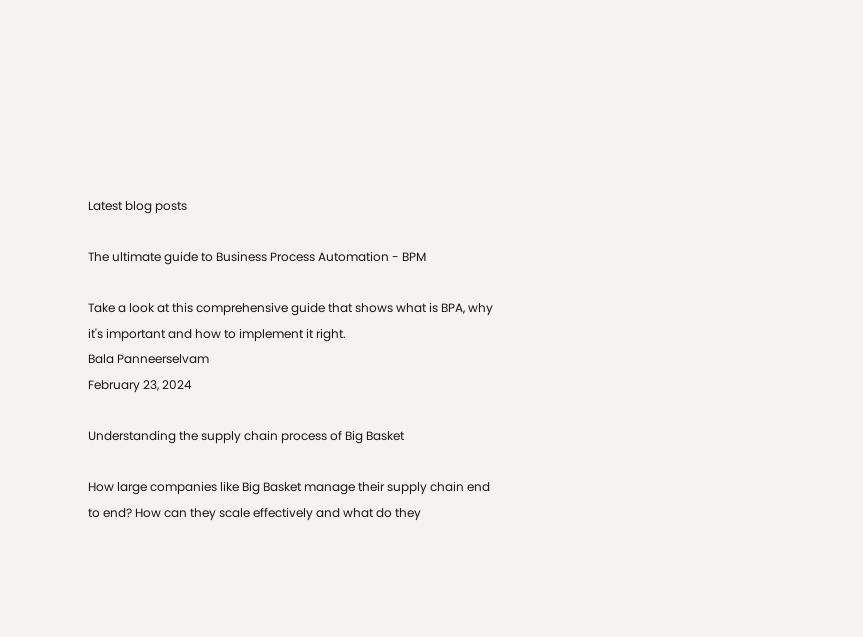Latest blog posts

The ultimate guide to Business Process Automation - BPM

Take a look at this comprehensive guide that shows what is BPA, why it's important and how to implement it right.
Bala Panneerselvam
February 23, 2024

Understanding the supply chain process of Big Basket

How large companies like Big Basket manage their supply chain end to end? How can they scale effectively and what do they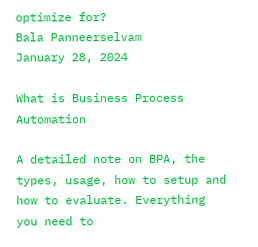optimize for?
Bala Panneerselvam
January 28, 2024

What is Business Process Automation

A detailed note on BPA, the types, usage, how to setup and how to evaluate. Everything you need to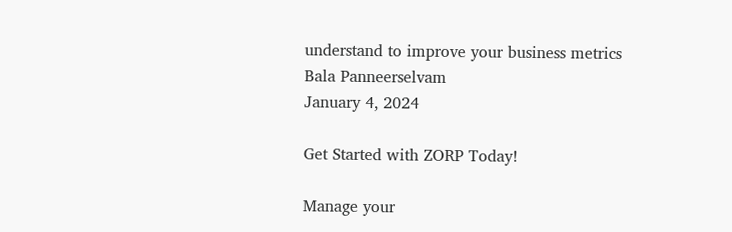understand to improve your business metrics
Bala Panneerselvam
January 4, 2024

Get Started with ZORP Today!

Manage your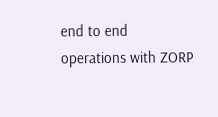end to end operations with ZORP